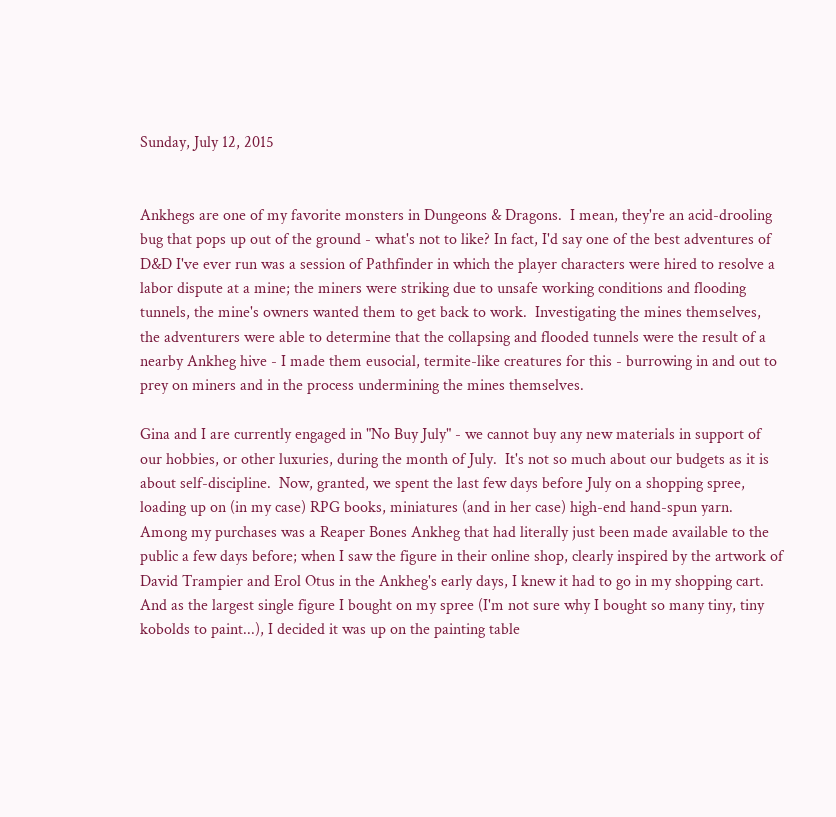Sunday, July 12, 2015


Ankhegs are one of my favorite monsters in Dungeons & Dragons.  I mean, they're an acid-drooling bug that pops up out of the ground - what's not to like? In fact, I'd say one of the best adventures of D&D I've ever run was a session of Pathfinder in which the player characters were hired to resolve a labor dispute at a mine; the miners were striking due to unsafe working conditions and flooding tunnels, the mine's owners wanted them to get back to work.  Investigating the mines themselves, the adventurers were able to determine that the collapsing and flooded tunnels were the result of a nearby Ankheg hive - I made them eusocial, termite-like creatures for this - burrowing in and out to prey on miners and in the process undermining the mines themselves.

Gina and I are currently engaged in "No Buy July" - we cannot buy any new materials in support of our hobbies, or other luxuries, during the month of July.  It's not so much about our budgets as it is about self-discipline.  Now, granted, we spent the last few days before July on a shopping spree, loading up on (in my case) RPG books, miniatures (and in her case) high-end hand-spun yarn.  Among my purchases was a Reaper Bones Ankheg that had literally just been made available to the public a few days before; when I saw the figure in their online shop, clearly inspired by the artwork of David Trampier and Erol Otus in the Ankheg's early days, I knew it had to go in my shopping cart.  And as the largest single figure I bought on my spree (I'm not sure why I bought so many tiny, tiny kobolds to paint...), I decided it was up on the painting table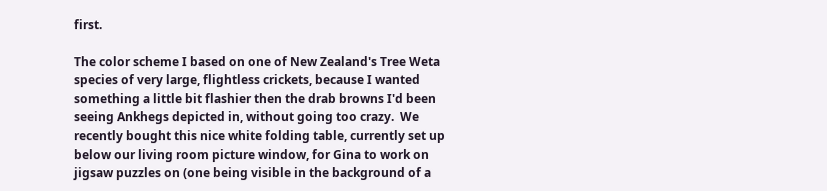first.

The color scheme I based on one of New Zealand's Tree Weta species of very large, flightless crickets, because I wanted something a little bit flashier then the drab browns I'd been seeing Ankhegs depicted in, without going too crazy.  We recently bought this nice white folding table, currently set up below our living room picture window, for Gina to work on jigsaw puzzles on (one being visible in the background of a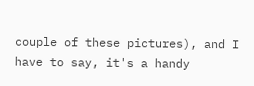couple of these pictures), and I have to say, it's a handy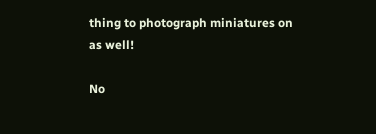thing to photograph miniatures on as well!

No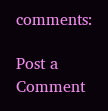comments:

Post a Comment